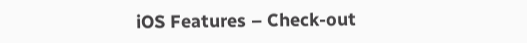iOS Features – Check-out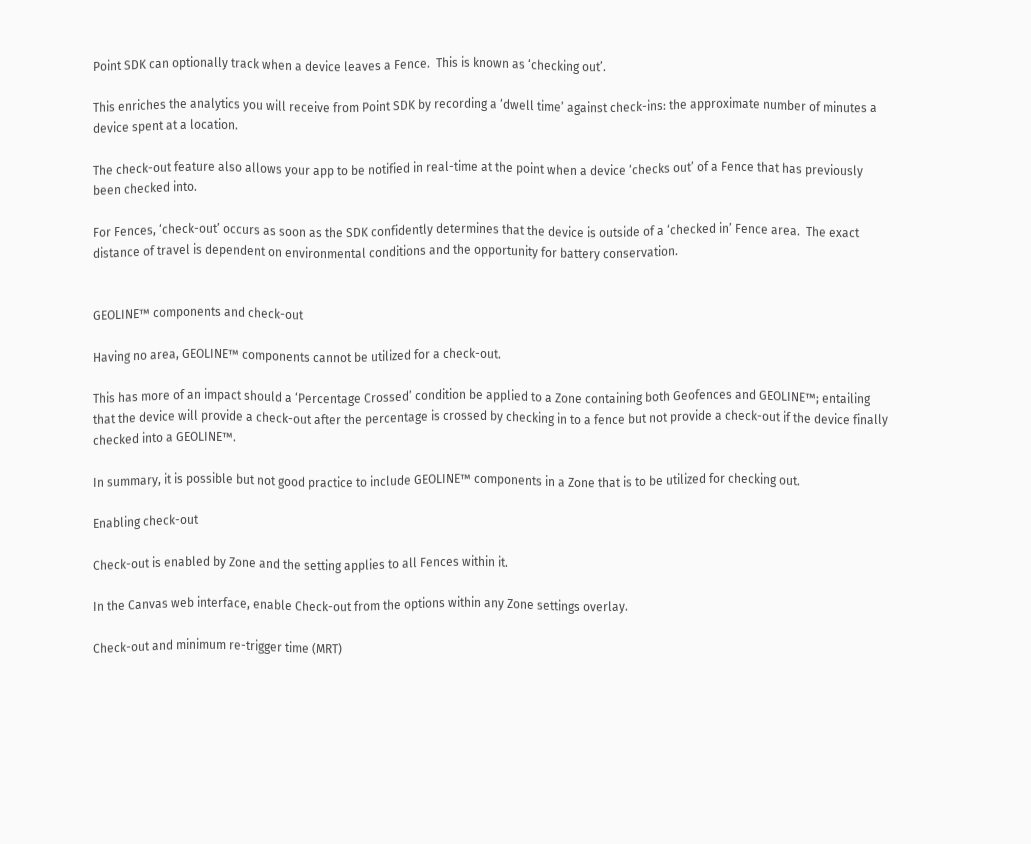Point SDK can optionally track when a device leaves a Fence.  This is known as ‘checking out’.

This enriches the analytics you will receive from Point SDK by recording a ‘dwell time’ against check-ins: the approximate number of minutes a device spent at a location.

The check-out feature also allows your app to be notified in real-time at the point when a device ‘checks out’ of a Fence that has previously been checked into.

For Fences, ‘check-out’ occurs as soon as the SDK confidently determines that the device is outside of a ‘checked in’ Fence area.  The exact distance of travel is dependent on environmental conditions and the opportunity for battery conservation.


GEOLINE™ components and check-out

Having no area, GEOLINE™ components cannot be utilized for a check-out.

This has more of an impact should a ‘Percentage Crossed’ condition be applied to a Zone containing both Geofences and GEOLINE™; entailing that the device will provide a check-out after the percentage is crossed by checking in to a fence but not provide a check-out if the device finally checked into a GEOLINE™.

In summary, it is possible but not good practice to include GEOLINE™ components in a Zone that is to be utilized for checking out.

Enabling check-out

Check-out is enabled by Zone and the setting applies to all Fences within it.

In the Canvas web interface, enable Check-out from the options within any Zone settings overlay.

Check-out and minimum re-trigger time (MRT)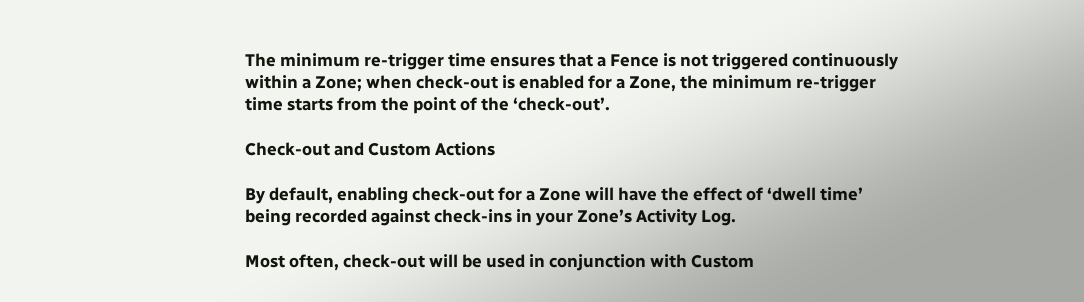The minimum re-trigger time ensures that a Fence is not triggered continuously within a Zone; when check-out is enabled for a Zone, the minimum re-trigger time starts from the point of the ‘check-out’.

Check-out and Custom Actions

By default, enabling check-out for a Zone will have the effect of ‘dwell time’ being recorded against check-ins in your Zone’s Activity Log.

Most often, check-out will be used in conjunction with Custom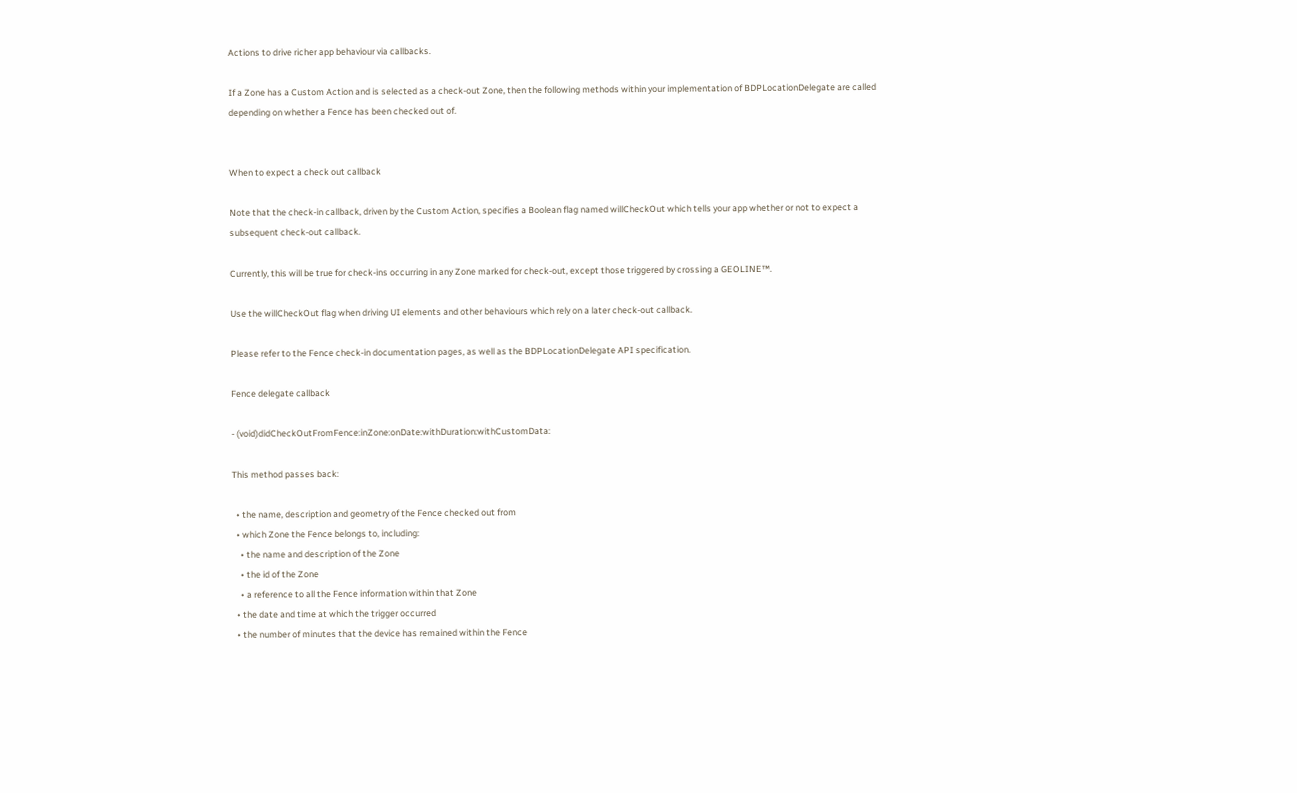Actions to drive richer app behaviour via callbacks.

If a Zone has a Custom Action and is selected as a check-out Zone, then the following methods within your implementation of BDPLocationDelegate are called depending on whether a Fence has been checked out of.


When to expect a check out callback

Note that the check-in callback, driven by the Custom Action, specifies a Boolean flag named willCheckOut which tells your app whether or not to expect a subsequent check-out callback.

Currently, this will be true for check-ins occurring in any Zone marked for check-out, except those triggered by crossing a GEOLINE™.

Use the willCheckOut flag when driving UI elements and other behaviours which rely on a later check-out callback.

Please refer to the Fence check-in documentation pages, as well as the BDPLocationDelegate API specification.

Fence delegate callback

- (void)didCheckOutFromFence:inZone:onDate:withDuration:withCustomData:

This method passes back:

  • the name, description and geometry of the Fence checked out from
  • which Zone the Fence belongs to, including:
    • the name and description of the Zone
    • the id of the Zone
    • a reference to all the Fence information within that Zone
  • the date and time at which the trigger occurred
  • the number of minutes that the device has remained within the Fence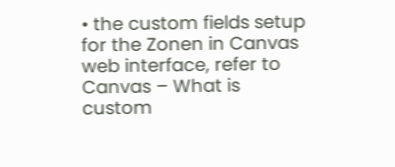• the custom fields setup for the Zonen in Canvas web interface, refer to Canvas – What is custom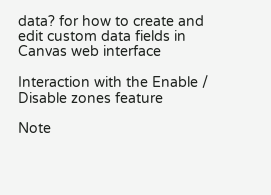data? for how to create and edit custom data fields in Canvas web interface

Interaction with the Enable / Disable zones feature

Note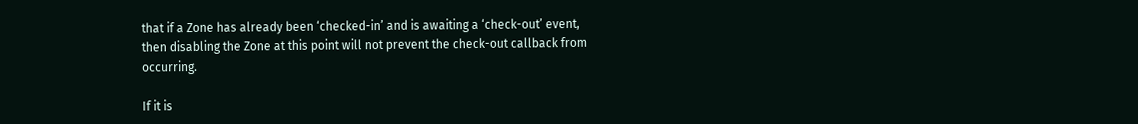that if a Zone has already been ‘checked-in’ and is awaiting a ‘check-out’ event, then disabling the Zone at this point will not prevent the check-out callback from occurring.

If it is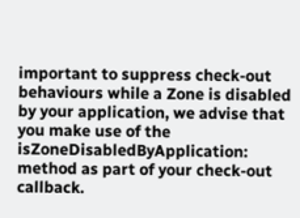important to suppress check-out behaviours while a Zone is disabled by your application, we advise that you make use of the isZoneDisabledByApplication: method as part of your check-out callback.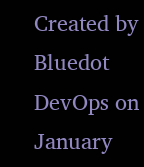Created by Bluedot DevOps on January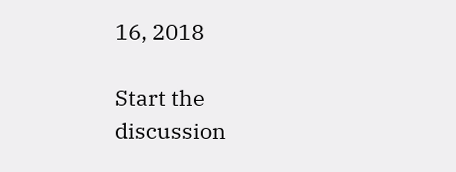16, 2018

Start the discussion